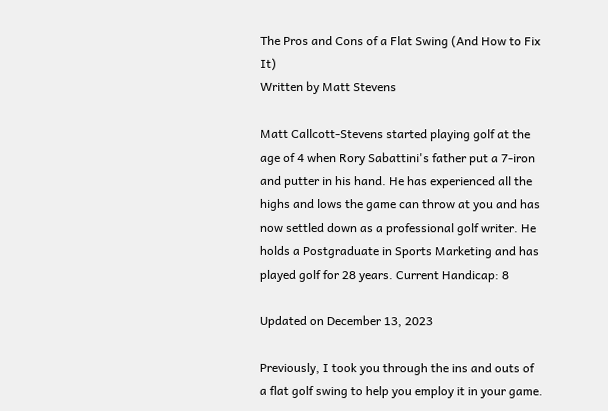The Pros and Cons of a Flat Swing (And How to Fix It)
Written by Matt Stevens

Matt Callcott-Stevens started playing golf at the age of 4 when Rory Sabattini's father put a 7-iron and putter in his hand. He has experienced all the highs and lows the game can throw at you and has now settled down as a professional golf writer. He holds a Postgraduate in Sports Marketing and has played golf for 28 years. Current Handicap: 8

Updated on December 13, 2023

Previously, I took you through the ins and outs of a flat golf swing to help you employ it in your game.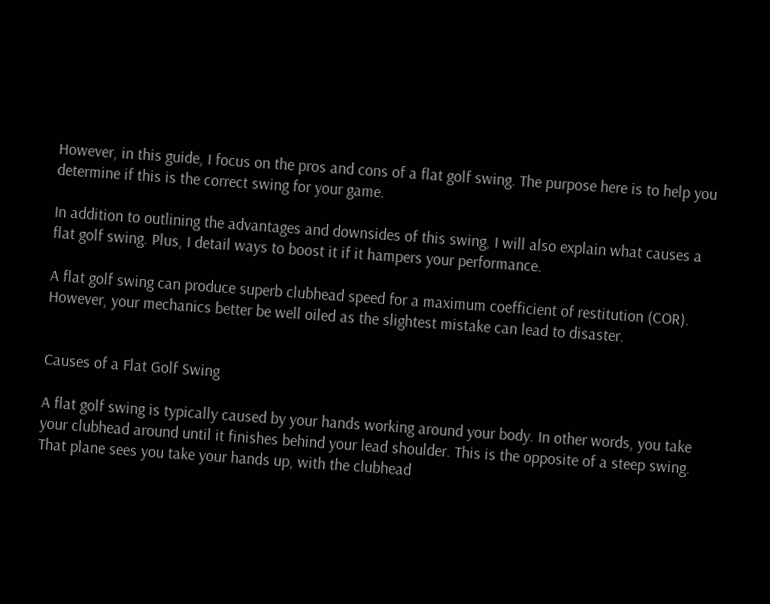However, in this guide, I focus on the pros and cons of a flat golf swing. The purpose here is to help you determine if this is the correct swing for your game.

In addition to outlining the advantages and downsides of this swing, I will also explain what causes a flat golf swing. Plus, I detail ways to boost it if it hampers your performance.

A flat golf swing can produce superb clubhead speed for a maximum coefficient of restitution (COR). However, your mechanics better be well oiled as the slightest mistake can lead to disaster.


Causes of a Flat Golf Swing

A flat golf swing is typically caused by your hands working around your body. In other words, you take your clubhead around until it finishes behind your lead shoulder. This is the opposite of a steep swing. That plane sees you take your hands up, with the clubhead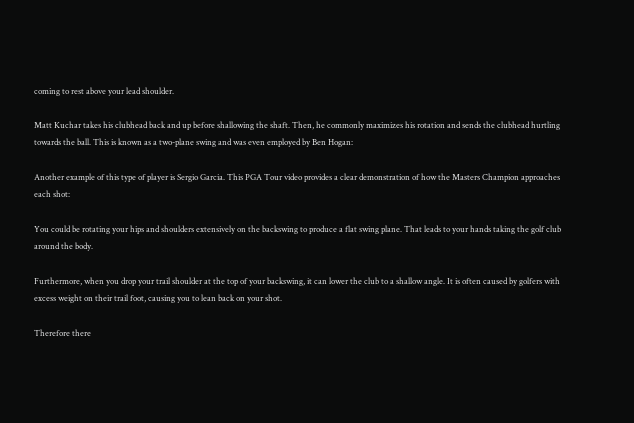coming to rest above your lead shoulder.

Matt Kuchar takes his clubhead back and up before shallowing the shaft. Then, he commonly maximizes his rotation and sends the clubhead hurtling towards the ball. This is known as a two-plane swing and was even employed by Ben Hogan:

Another example of this type of player is Sergio Garcia. This PGA Tour video provides a clear demonstration of how the Masters Champion approaches each shot:

You could be rotating your hips and shoulders extensively on the backswing to produce a flat swing plane. That leads to your hands taking the golf club around the body.

Furthermore, when you drop your trail shoulder at the top of your backswing, it can lower the club to a shallow angle. It is often caused by golfers with excess weight on their trail foot, causing you to lean back on your shot.

Therefore there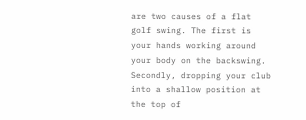are two causes of a flat golf swing. The first is your hands working around your body on the backswing. Secondly, dropping your club into a shallow position at the top of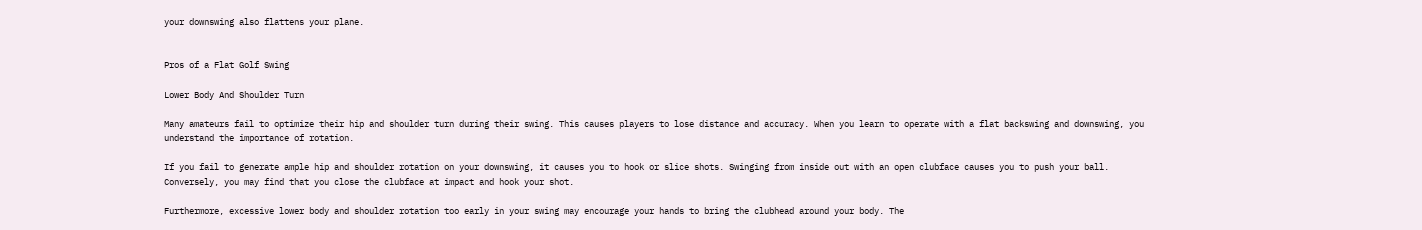your downswing also flattens your plane.


Pros of a Flat Golf Swing

Lower Body And Shoulder Turn

Many amateurs fail to optimize their hip and shoulder turn during their swing. This causes players to lose distance and accuracy. When you learn to operate with a flat backswing and downswing, you understand the importance of rotation.

If you fail to generate ample hip and shoulder rotation on your downswing, it causes you to hook or slice shots. Swinging from inside out with an open clubface causes you to push your ball. Conversely, you may find that you close the clubface at impact and hook your shot.

Furthermore, excessive lower body and shoulder rotation too early in your swing may encourage your hands to bring the clubhead around your body. The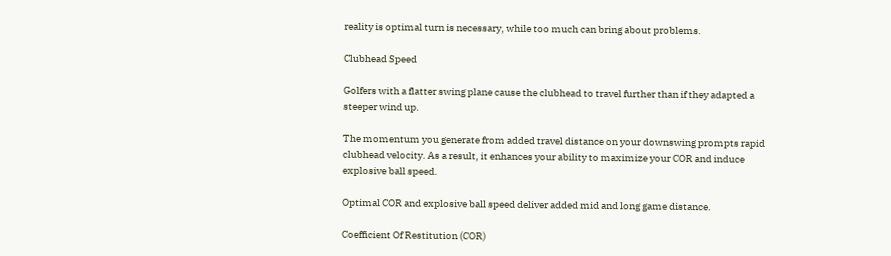reality is optimal turn is necessary, while too much can bring about problems.

Clubhead Speed

Golfers with a flatter swing plane cause the clubhead to travel further than if they adapted a steeper wind up.

The momentum you generate from added travel distance on your downswing prompts rapid clubhead velocity. As a result, it enhances your ability to maximize your COR and induce explosive ball speed.

Optimal COR and explosive ball speed deliver added mid and long game distance.

Coefficient Of Restitution (COR)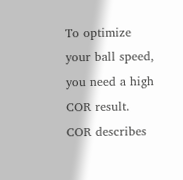To optimize your ball speed, you need a high COR result. COR describes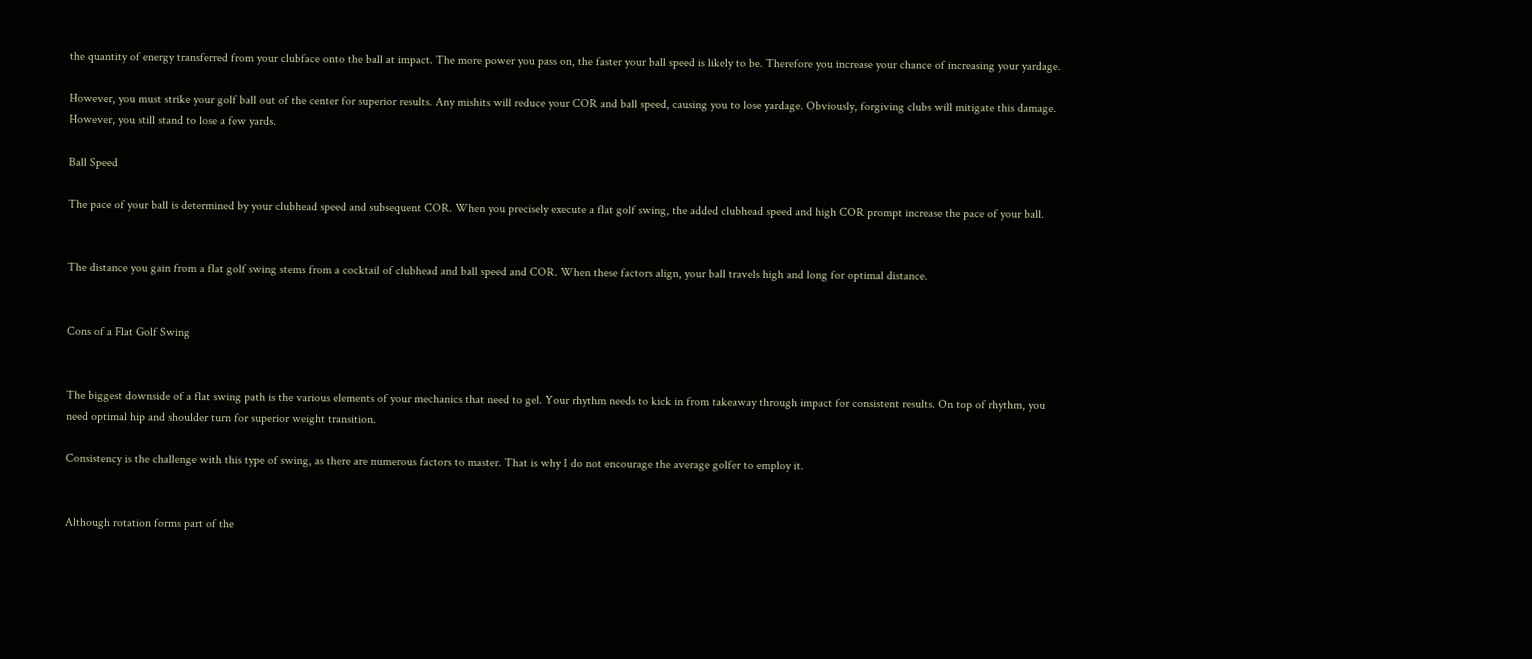the quantity of energy transferred from your clubface onto the ball at impact. The more power you pass on, the faster your ball speed is likely to be. Therefore you increase your chance of increasing your yardage.

However, you must strike your golf ball out of the center for superior results. Any mishits will reduce your COR and ball speed, causing you to lose yardage. Obviously, forgiving clubs will mitigate this damage. However, you still stand to lose a few yards.

Ball Speed

The pace of your ball is determined by your clubhead speed and subsequent COR. When you precisely execute a flat golf swing, the added clubhead speed and high COR prompt increase the pace of your ball.


The distance you gain from a flat golf swing stems from a cocktail of clubhead and ball speed and COR. When these factors align, your ball travels high and long for optimal distance.


Cons of a Flat Golf Swing


The biggest downside of a flat swing path is the various elements of your mechanics that need to gel. Your rhythm needs to kick in from takeaway through impact for consistent results. On top of rhythm, you need optimal hip and shoulder turn for superior weight transition.

Consistency is the challenge with this type of swing, as there are numerous factors to master. That is why I do not encourage the average golfer to employ it.


Although rotation forms part of the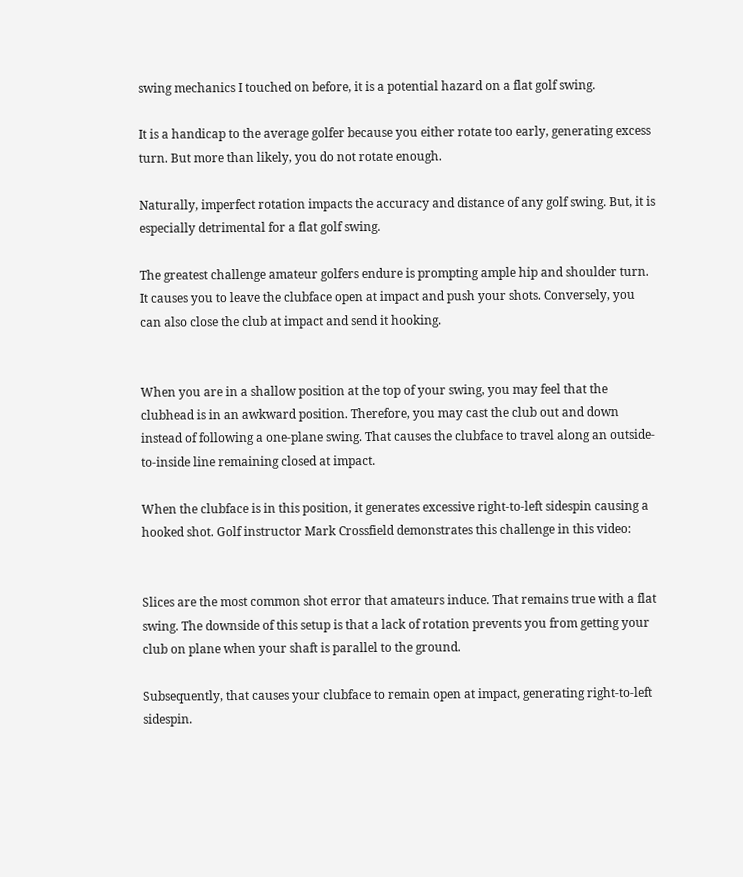swing mechanics I touched on before, it is a potential hazard on a flat golf swing.

It is a handicap to the average golfer because you either rotate too early, generating excess turn. But more than likely, you do not rotate enough.

Naturally, imperfect rotation impacts the accuracy and distance of any golf swing. But, it is especially detrimental for a flat golf swing.

The greatest challenge amateur golfers endure is prompting ample hip and shoulder turn. It causes you to leave the clubface open at impact and push your shots. Conversely, you can also close the club at impact and send it hooking.


When you are in a shallow position at the top of your swing, you may feel that the clubhead is in an awkward position. Therefore, you may cast the club out and down instead of following a one-plane swing. That causes the clubface to travel along an outside-to-inside line remaining closed at impact.

When the clubface is in this position, it generates excessive right-to-left sidespin causing a hooked shot. Golf instructor Mark Crossfield demonstrates this challenge in this video:


Slices are the most common shot error that amateurs induce. That remains true with a flat swing. The downside of this setup is that a lack of rotation prevents you from getting your club on plane when your shaft is parallel to the ground.

Subsequently, that causes your clubface to remain open at impact, generating right-to-left sidespin.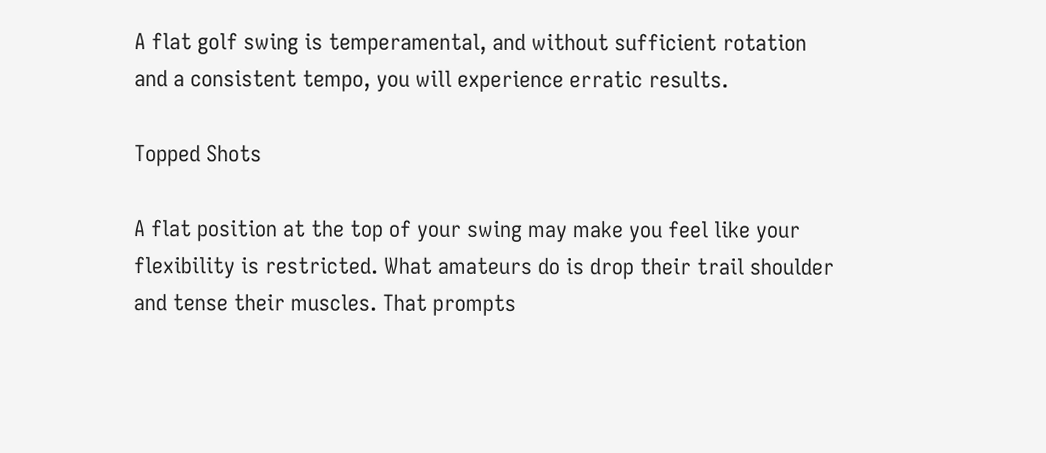A flat golf swing is temperamental, and without sufficient rotation and a consistent tempo, you will experience erratic results.

Topped Shots

A flat position at the top of your swing may make you feel like your flexibility is restricted. What amateurs do is drop their trail shoulder and tense their muscles. That prompts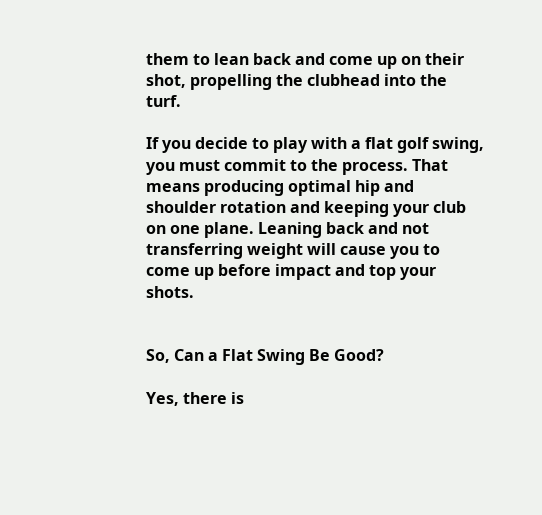them to lean back and come up on their shot, propelling the clubhead into the turf.

If you decide to play with a flat golf swing, you must commit to the process. That means producing optimal hip and shoulder rotation and keeping your club on one plane. Leaning back and not transferring weight will cause you to come up before impact and top your shots.


So, Can a Flat Swing Be Good?

Yes, there is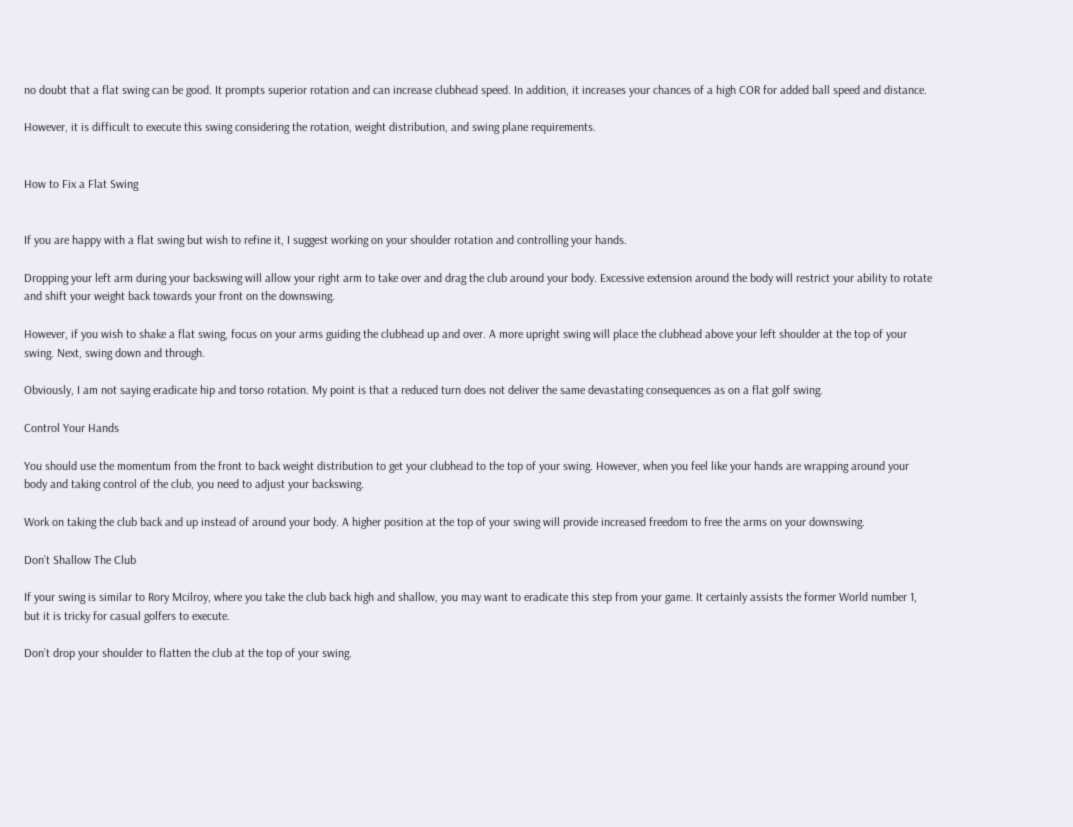no doubt that a flat swing can be good. It prompts superior rotation and can increase clubhead speed. In addition, it increases your chances of a high COR for added ball speed and distance.

However, it is difficult to execute this swing considering the rotation, weight distribution, and swing plane requirements.


How to Fix a Flat Swing


If you are happy with a flat swing but wish to refine it, I suggest working on your shoulder rotation and controlling your hands.

Dropping your left arm during your backswing will allow your right arm to take over and drag the club around your body. Excessive extension around the body will restrict your ability to rotate and shift your weight back towards your front on the downswing.

However, if you wish to shake a flat swing, focus on your arms guiding the clubhead up and over. A more upright swing will place the clubhead above your left shoulder at the top of your swing. Next, swing down and through.

Obviously, I am not saying eradicate hip and torso rotation. My point is that a reduced turn does not deliver the same devastating consequences as on a flat golf swing.

Control Your Hands

You should use the momentum from the front to back weight distribution to get your clubhead to the top of your swing. However, when you feel like your hands are wrapping around your body and taking control of the club, you need to adjust your backswing.

Work on taking the club back and up instead of around your body. A higher position at the top of your swing will provide increased freedom to free the arms on your downswing.

Don’t Shallow The Club

If your swing is similar to Rory Mcilroy, where you take the club back high and shallow, you may want to eradicate this step from your game. It certainly assists the former World number 1, but it is tricky for casual golfers to execute.

Don’t drop your shoulder to flatten the club at the top of your swing.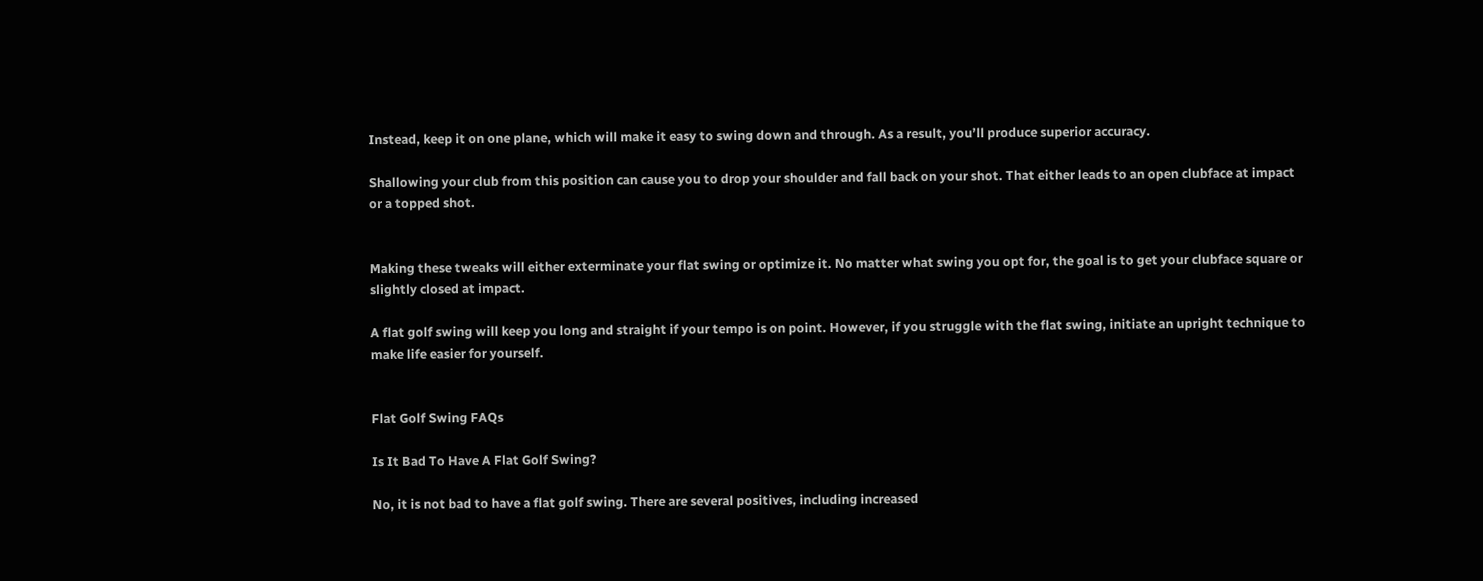Instead, keep it on one plane, which will make it easy to swing down and through. As a result, you’ll produce superior accuracy.

Shallowing your club from this position can cause you to drop your shoulder and fall back on your shot. That either leads to an open clubface at impact or a topped shot.


Making these tweaks will either exterminate your flat swing or optimize it. No matter what swing you opt for, the goal is to get your clubface square or slightly closed at impact.

A flat golf swing will keep you long and straight if your tempo is on point. However, if you struggle with the flat swing, initiate an upright technique to make life easier for yourself.


Flat Golf Swing FAQs

Is It Bad To Have A Flat Golf Swing?

No, it is not bad to have a flat golf swing. There are several positives, including increased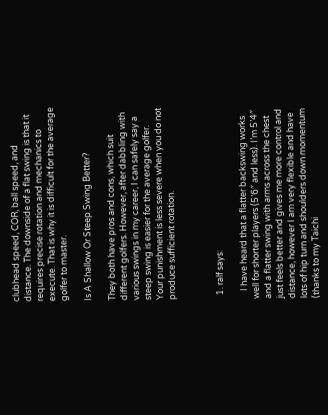clubhead speed, COR, ball speed, and distance. The downside of a flat swing is that it requires precise rotation and mechanics to execute. That is why it is difficult for the average golfer to master.

Is A Shallow Or Steep Swing Better?

They both have pros and cons, which suit different golfers. However, after dabbling with various swings in my career, I can safely say a steep swing is easier for the average golfer. Your punishment is less severe when you do not produce sufficient rotation.



  1. ralf says:

    I have heard that a flatter backswing works well for shorter players (5’6″ and less). I’m 5’4″ and a flatter swing with arms across the chest just feels better and gives me more control and distance, however I am very flexible and have lots of hip turn and shoulders down momentum (thanks to my Taichi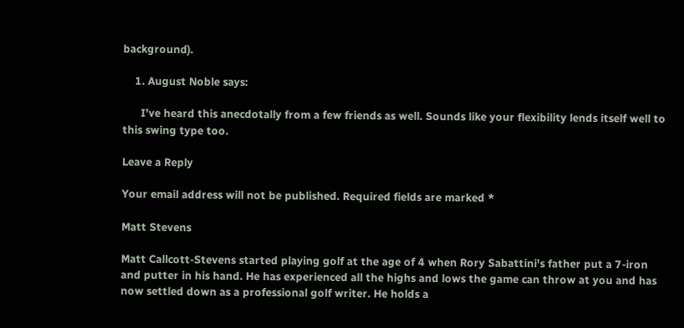background).

    1. August Noble says:

      I’ve heard this anecdotally from a few friends as well. Sounds like your flexibility lends itself well to this swing type too.

Leave a Reply

Your email address will not be published. Required fields are marked *

Matt Stevens

Matt Callcott-Stevens started playing golf at the age of 4 when Rory Sabattini's father put a 7-iron and putter in his hand. He has experienced all the highs and lows the game can throw at you and has now settled down as a professional golf writer. He holds a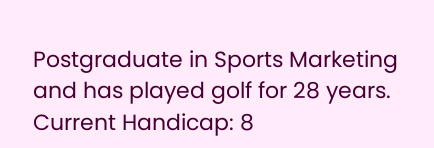Postgraduate in Sports Marketing and has played golf for 28 years. Current Handicap: 8